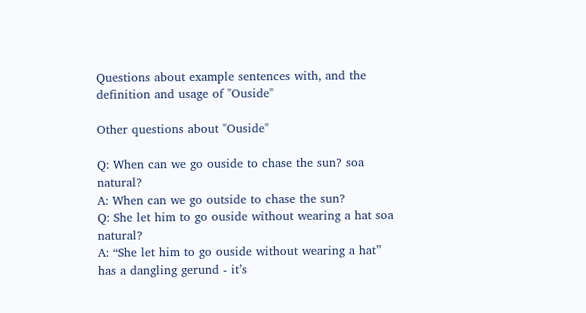Questions about example sentences with, and the definition and usage of "Ouside"

Other questions about "Ouside"

Q: When can we go ouside to chase the sun? soa natural?
A: When can we go outside to chase the sun?
Q: She let him to go ouside without wearing a hat soa natural?
A: “She let him to go ouside without wearing a hat” has a dangling gerund - it’s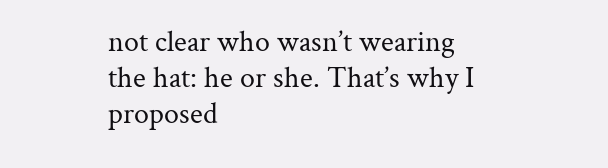not clear who wasn’t wearing the hat: he or she. That’s why I proposed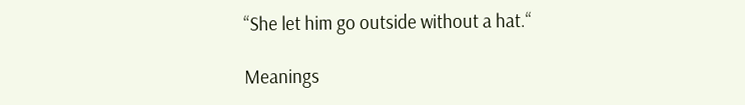“She let him go outside without a hat.“

Meanings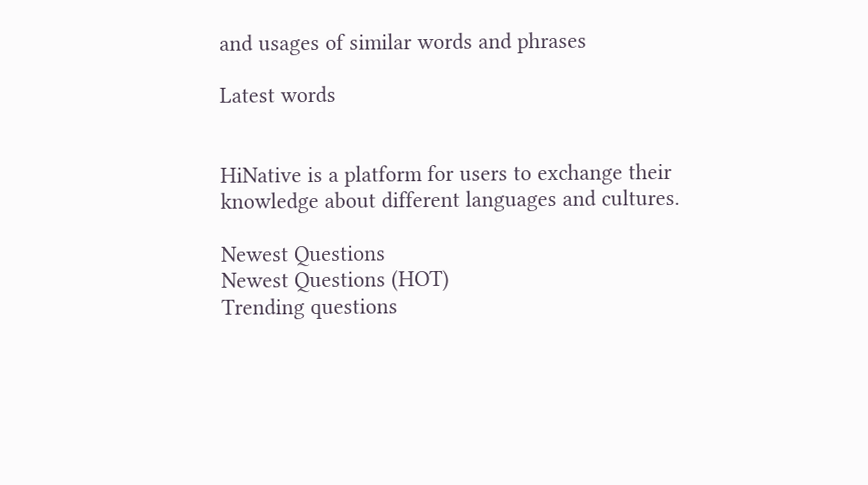and usages of similar words and phrases

Latest words


HiNative is a platform for users to exchange their knowledge about different languages and cultures.

Newest Questions
Newest Questions (HOT)
Trending questions